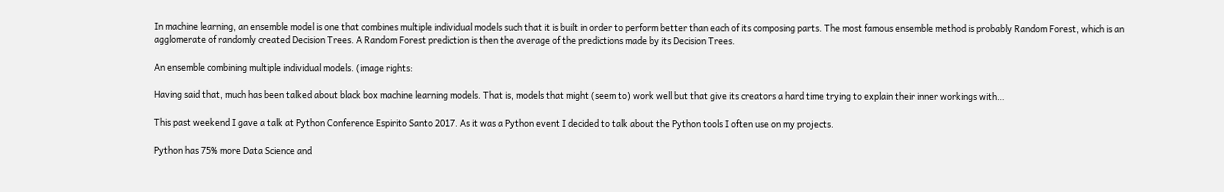In machine learning, an ensemble model is one that combines multiple individual models such that it is built in order to perform better than each of its composing parts. The most famous ensemble method is probably Random Forest, which is an agglomerate of randomly created Decision Trees. A Random Forest prediction is then the average of the predictions made by its Decision Trees.

An ensemble combining multiple individual models. (image rights:

Having said that, much has been talked about black box machine learning models. That is, models that might (seem to) work well but that give its creators a hard time trying to explain their inner workings with…

This past weekend I gave a talk at Python Conference Espirito Santo 2017. As it was a Python event I decided to talk about the Python tools I often use on my projects.

Python has 75% more Data Science and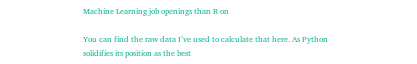Machine Learning job openings than R on

You can find the raw data I’ve used to calculate that here. As Python solidifies its position as the best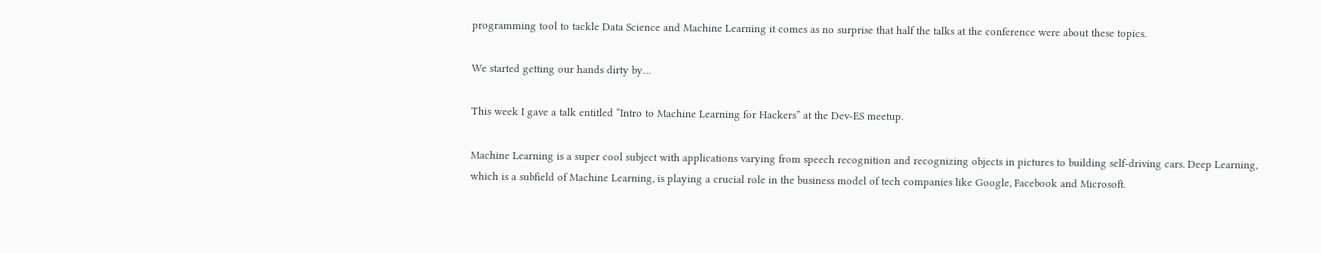programming tool to tackle Data Science and Machine Learning it comes as no surprise that half the talks at the conference were about these topics.

We started getting our hands dirty by…

This week I gave a talk entitled “Intro to Machine Learning for Hackers” at the Dev-ES meetup.

Machine Learning is a super cool subject with applications varying from speech recognition and recognizing objects in pictures to building self-driving cars. Deep Learning, which is a subfield of Machine Learning, is playing a crucial role in the business model of tech companies like Google, Facebook and Microsoft.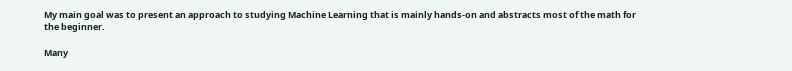My main goal was to present an approach to studying Machine Learning that is mainly hands-on and abstracts most of the math for the beginner.

Many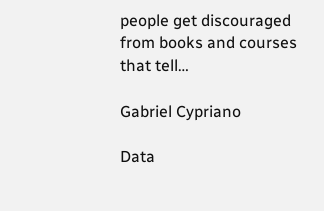people get discouraged from books and courses that tell…

Gabriel Cypriano

Data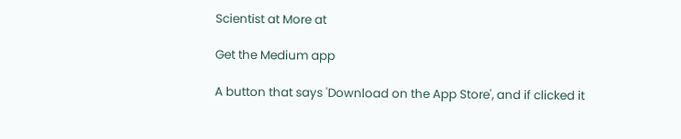Scientist at More at

Get the Medium app

A button that says 'Download on the App Store', and if clicked it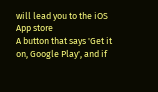will lead you to the iOS App store
A button that says 'Get it on, Google Play', and if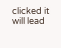clicked it will lead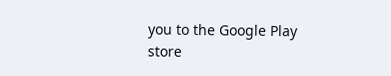you to the Google Play store